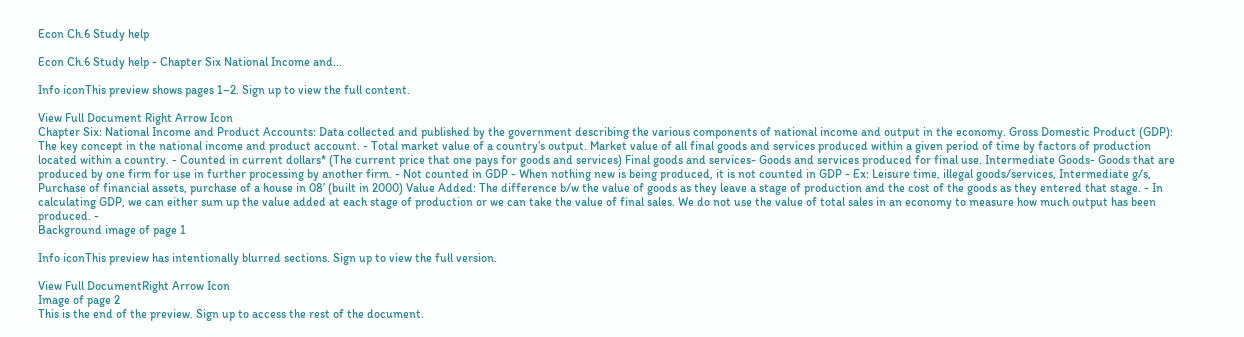Econ Ch.6 Study help

Econ Ch.6 Study help - Chapter Six National Income and...

Info iconThis preview shows pages 1–2. Sign up to view the full content.

View Full Document Right Arrow Icon
Chapter Six: National Income and Product Accounts: Data collected and published by the government describing the various components of national income and output in the economy. Gross Domestic Product (GDP): The key concept in the national income and product account. - Total market value of a country’s output. Market value of all final goods and services produced within a given period of time by factors of production located within a country. - Counted in current dollars* (The current price that one pays for goods and services) Final goods and services- Goods and services produced for final use. Intermediate Goods- Goods that are produced by one firm for use in further processing by another firm. - Not counted in GDP - When nothing new is being produced, it is not counted in GDP - Ex: Leisure time, illegal goods/services, Intermediate g/s, Purchase of financial assets, purchase of a house in 08’ (built in 2000) Value Added: The difference b/w the value of goods as they leave a stage of production and the cost of the goods as they entered that stage. - In calculating GDP, we can either sum up the value added at each stage of production or we can take the value of final sales. We do not use the value of total sales in an economy to measure how much output has been produced. -
Background image of page 1

Info iconThis preview has intentionally blurred sections. Sign up to view the full version.

View Full DocumentRight Arrow Icon
Image of page 2
This is the end of the preview. Sign up to access the rest of the document.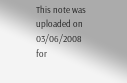This note was uploaded on 03/06/2008 for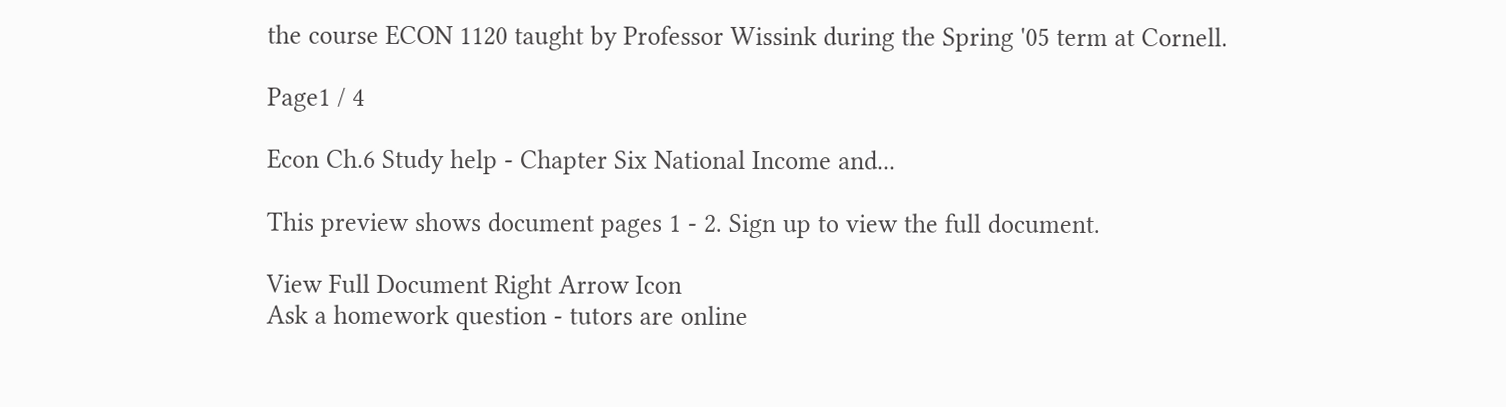the course ECON 1120 taught by Professor Wissink during the Spring '05 term at Cornell.

Page1 / 4

Econ Ch.6 Study help - Chapter Six National Income and...

This preview shows document pages 1 - 2. Sign up to view the full document.

View Full Document Right Arrow Icon
Ask a homework question - tutors are online